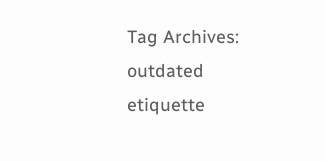Tag Archives: outdated etiquette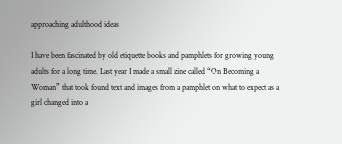approaching adulthood ideas

I have been fascinated by old etiquette books and pamphlets for growing young adults for a long time. Last year I made a small zine called “On Becoming a Woman” that took found text and images from a pamphlet on what to expect as a girl changed into a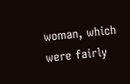woman, which were fairly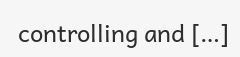controlling and […]